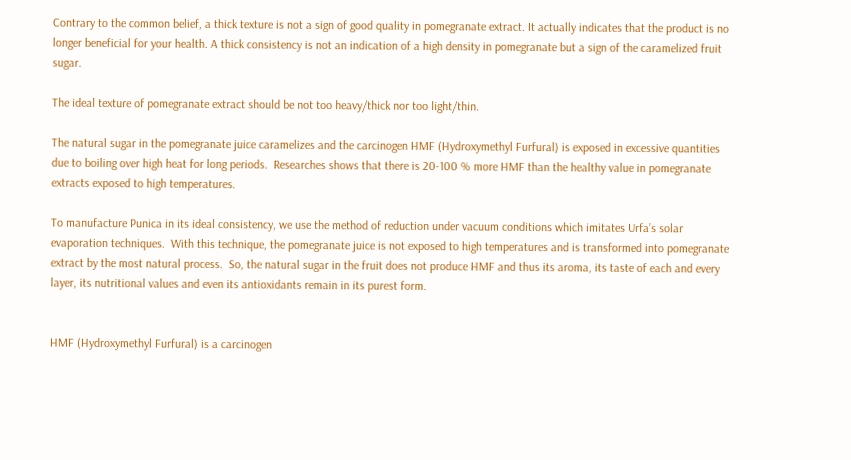Contrary to the common belief, a thick texture is not a sign of good quality in pomegranate extract. It actually indicates that the product is no longer beneficial for your health. A thick consistency is not an indication of a high density in pomegranate but a sign of the caramelized fruit sugar.

The ideal texture of pomegranate extract should be not too heavy/thick nor too light/thin.

The natural sugar in the pomegranate juice caramelizes and the carcinogen HMF (Hydroxymethyl Furfural) is exposed in excessive quantities due to boiling over high heat for long periods.  Researches shows that there is 20-100 % more HMF than the healthy value in pomegranate extracts exposed to high temperatures.

To manufacture Punica in its ideal consistency, we use the method of reduction under vacuum conditions which imitates Urfa’s solar evaporation techniques.  With this technique, the pomegranate juice is not exposed to high temperatures and is transformed into pomegranate extract by the most natural process.  So, the natural sugar in the fruit does not produce HMF and thus its aroma, its taste of each and every layer, its nutritional values and even its antioxidants remain in its purest form.


HMF (Hydroxymethyl Furfural) is a carcinogen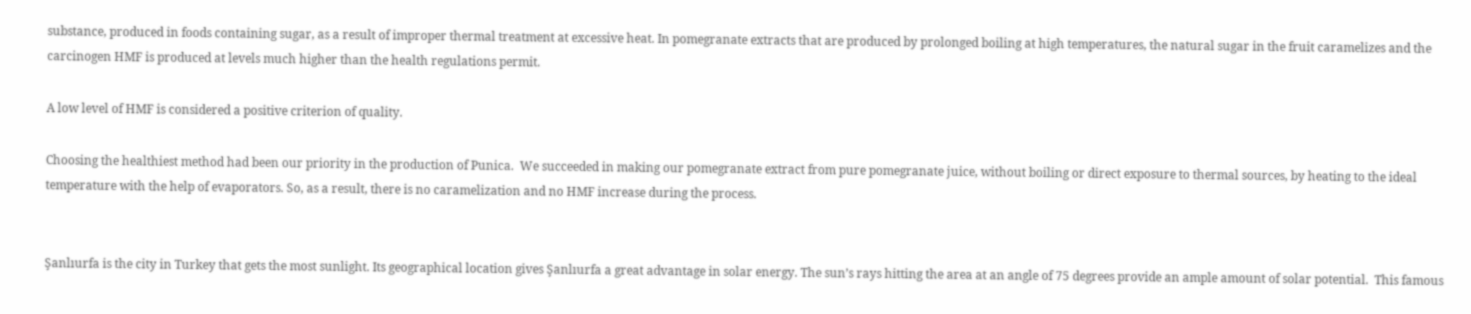substance, produced in foods containing sugar, as a result of improper thermal treatment at excessive heat. In pomegranate extracts that are produced by prolonged boiling at high temperatures, the natural sugar in the fruit caramelizes and the carcinogen HMF is produced at levels much higher than the health regulations permit.

A low level of HMF is considered a positive criterion of quality.

Choosing the healthiest method had been our priority in the production of Punica.  We succeeded in making our pomegranate extract from pure pomegranate juice, without boiling or direct exposure to thermal sources, by heating to the ideal temperature with the help of evaporators. So, as a result, there is no caramelization and no HMF increase during the process.


Şanlıurfa is the city in Turkey that gets the most sunlight. Its geographical location gives Şanlıurfa a great advantage in solar energy. The sun’s rays hitting the area at an angle of 75 degrees provide an ample amount of solar potential.  This famous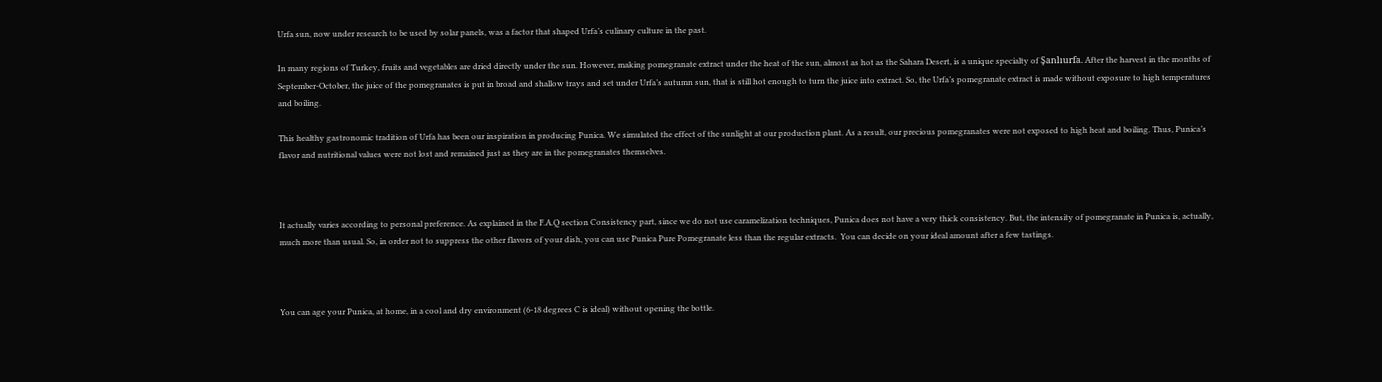Urfa sun, now under research to be used by solar panels, was a factor that shaped Urfa’s culinary culture in the past.

In many regions of Turkey, fruits and vegetables are dried directly under the sun. However, making pomegranate extract under the heat of the sun, almost as hot as the Sahara Desert, is a unique specialty of Şanlıurfa. After the harvest in the months of September-October, the juice of the pomegranates is put in broad and shallow trays and set under Urfa’s autumn sun, that is still hot enough to turn the juice into extract. So, the Urfa’s pomegranate extract is made without exposure to high temperatures and boiling.

This healthy gastronomic tradition of Urfa has been our inspiration in producing Punica. We simulated the effect of the sunlight at our production plant. As a result, our precious pomegranates were not exposed to high heat and boiling. Thus, Punica’s flavor and nutritional values were not lost and remained just as they are in the pomegranates themselves.



It actually varies according to personal preference. As explained in the F.A.Q section Consistency part, since we do not use caramelization techniques, Punica does not have a very thick consistency. But, the intensity of pomegranate in Punica is, actually, much more than usual. So, in order not to suppress the other flavors of your dish, you can use Punica Pure Pomegranate less than the regular extracts.  You can decide on your ideal amount after a few tastings.



You can age your Punica, at home, in a cool and dry environment (6-18 degrees C is ideal) without opening the bottle.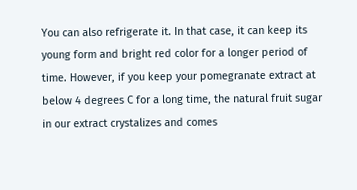You can also refrigerate it. In that case, it can keep its young form and bright red color for a longer period of time. However, if you keep your pomegranate extract at below 4 degrees C for a long time, the natural fruit sugar in our extract crystalizes and comes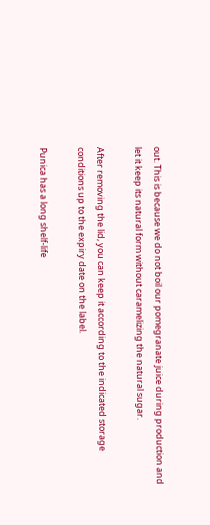out. This is because we do not boil our pomegranate juice during production and let it keep its natural form without caramelizing the natural sugar.

After removing the lid, you can keep it according to the indicated storage conditions up to the expiry date on the label.

Punica has a long shelf-life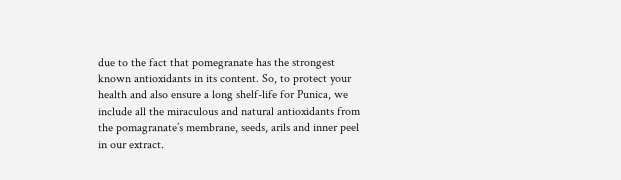due to the fact that pomegranate has the strongest known antioxidants in its content. So, to protect your health and also ensure a long shelf-life for Punica, we include all the miraculous and natural antioxidants from the pomagranate’s membrane, seeds, arils and inner peel in our extract.